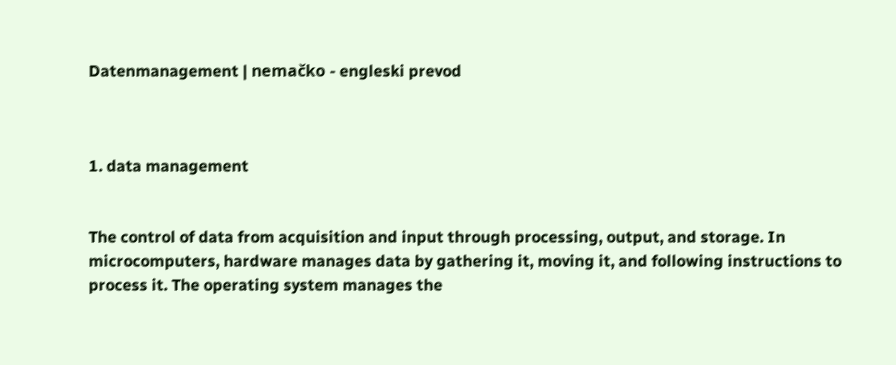Datenmanagement | nemačko - engleski prevod



1. data management


The control of data from acquisition and input through processing, output, and storage. In microcomputers, hardware manages data by gathering it, moving it, and following instructions to process it. The operating system manages the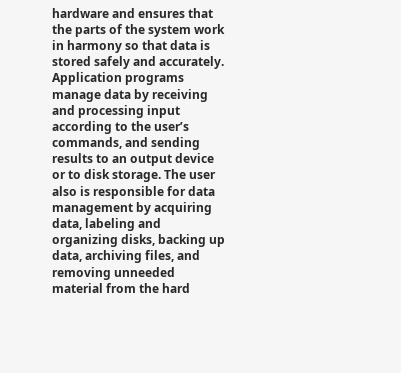hardware and ensures that the parts of the system work in harmony so that data is stored safely and accurately. Application programs manage data by receiving and processing input according to the user’s commands, and sending results to an output device or to disk storage. The user also is responsible for data management by acquiring data, labeling and organizing disks, backing up data, archiving files, and removing unneeded material from the hard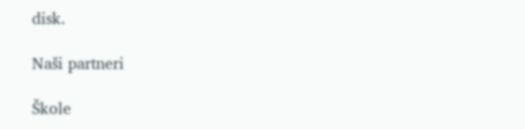disk.

Naši partneri

Škole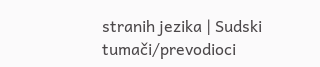stranih jezika | Sudski tumači/prevodioci